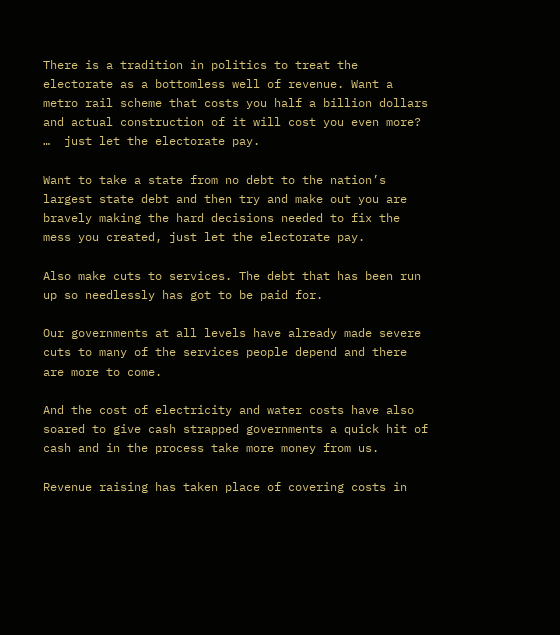There is a tradition in politics to treat the electorate as a bottomless well of revenue. Want a metro rail scheme that costs you half a billion dollars and actual construction of it will cost you even more? …  just let the electorate pay.

Want to take a state from no debt to the nation’s largest state debt and then try and make out you are bravely making the hard decisions needed to fix the mess you created, just let the electorate pay.

Also make cuts to services. The debt that has been run up so needlessly has got to be paid for.

Our governments at all levels have already made severe cuts to many of the services people depend and there are more to come.

And the cost of electricity and water costs have also soared to give cash strapped governments a quick hit of cash and in the process take more money from us.

Revenue raising has taken place of covering costs in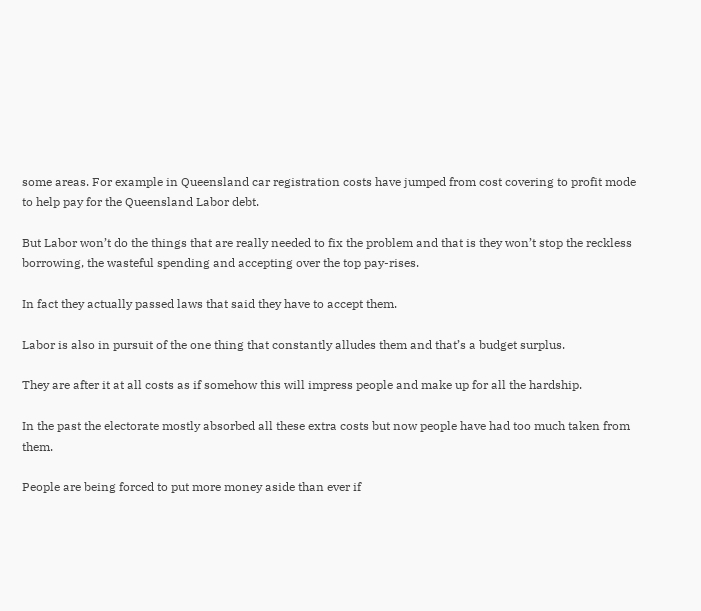some areas. For example in Queensland car registration costs have jumped from cost covering to profit mode to help pay for the Queensland Labor debt.

But Labor won’t do the things that are really needed to fix the problem and that is they won’t stop the reckless borrowing, the wasteful spending and accepting over the top pay-rises.

In fact they actually passed laws that said they have to accept them.

Labor is also in pursuit of the one thing that constantly alludes them and that’s a budget surplus.

They are after it at all costs as if somehow this will impress people and make up for all the hardship.

In the past the electorate mostly absorbed all these extra costs but now people have had too much taken from them.

People are being forced to put more money aside than ever if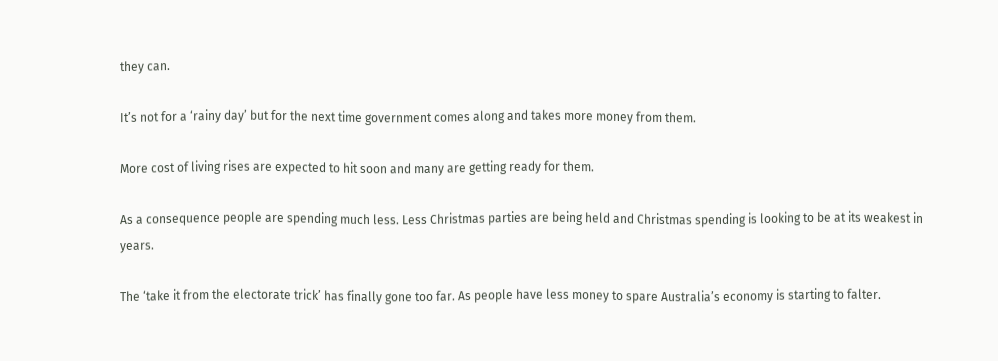they can.

It’s not for a ‘rainy day’ but for the next time government comes along and takes more money from them.

More cost of living rises are expected to hit soon and many are getting ready for them.

As a consequence people are spending much less. Less Christmas parties are being held and Christmas spending is looking to be at its weakest in years.

The ‘take it from the electorate trick’ has finally gone too far. As people have less money to spare Australia’s economy is starting to falter.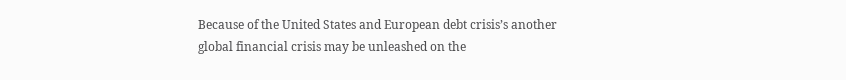Because of the United States and European debt crisis’s another global financial crisis may be unleashed on the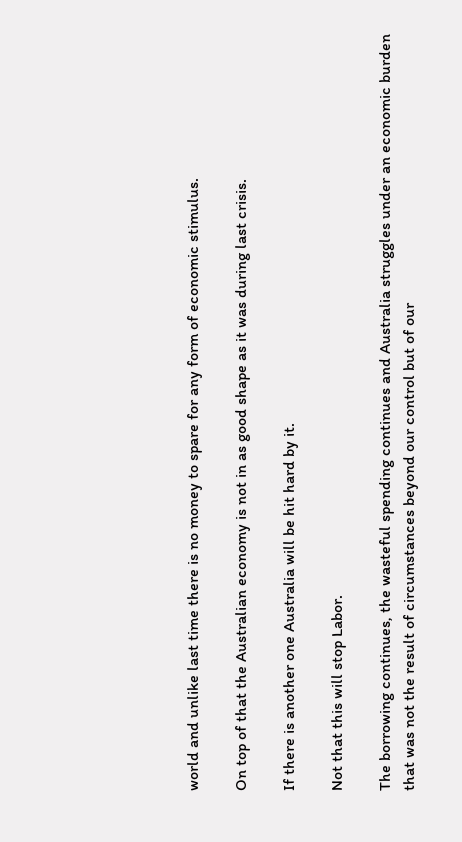world and unlike last time there is no money to spare for any form of economic stimulus.

On top of that the Australian economy is not in as good shape as it was during last crisis.

If there is another one Australia will be hit hard by it.

Not that this will stop Labor.

The borrowing continues, the wasteful spending continues and Australia struggles under an economic burden that was not the result of circumstances beyond our control but of our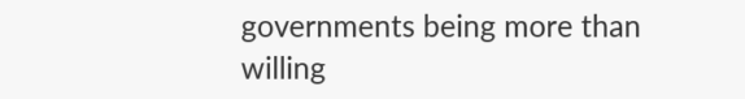governments being more than willing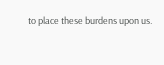to place these burdens upon us.